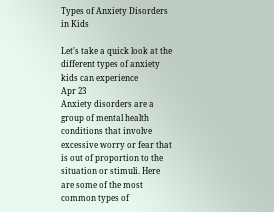Types of Anxiety Disorders in Kids

Let's take a quick look at the different types of anxiety kids can experience
Apr 23
Anxiety disorders are a group of mental health conditions that involve excessive worry or fear that is out of proportion to the situation or stimuli. Here are some of the most common types of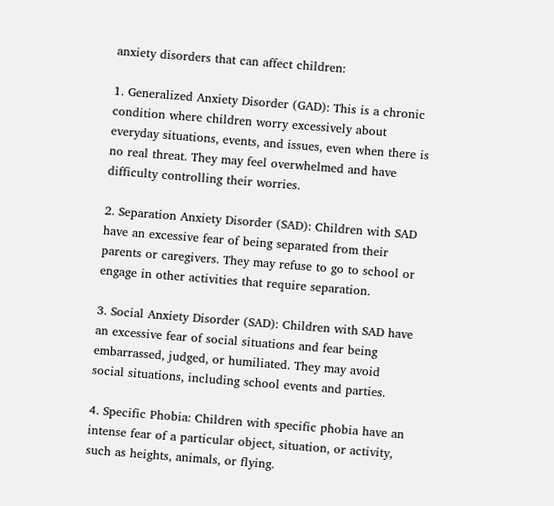anxiety disorders that can affect children:

1. Generalized Anxiety Disorder (GAD): This is a chronic condition where children worry excessively about everyday situations, events, and issues, even when there is no real threat. They may feel overwhelmed and have difficulty controlling their worries.

2. Separation Anxiety Disorder (SAD): Children with SAD have an excessive fear of being separated from their parents or caregivers. They may refuse to go to school or engage in other activities that require separation.

3. Social Anxiety Disorder (SAD): Children with SAD have an excessive fear of social situations and fear being embarrassed, judged, or humiliated. They may avoid social situations, including school events and parties.

4. Specific Phobia: Children with specific phobia have an intense fear of a particular object, situation, or activity, such as heights, animals, or flying.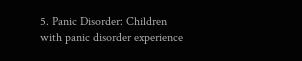5. Panic Disorder: Children with panic disorder experience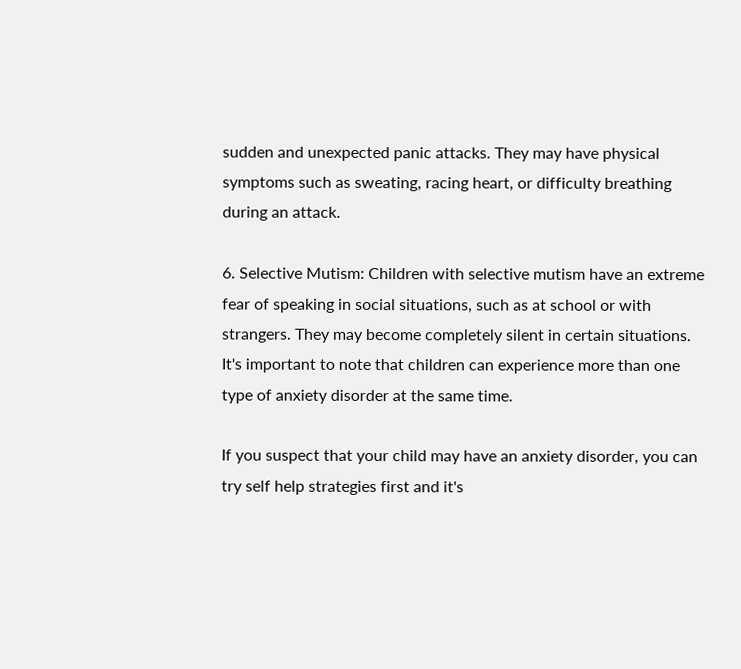sudden and unexpected panic attacks. They may have physical symptoms such as sweating, racing heart, or difficulty breathing during an attack.

6. Selective Mutism: Children with selective mutism have an extreme fear of speaking in social situations, such as at school or with strangers. They may become completely silent in certain situations.
It's important to note that children can experience more than one type of anxiety disorder at the same time.

If you suspect that your child may have an anxiety disorder, you can try self help strategies first and it's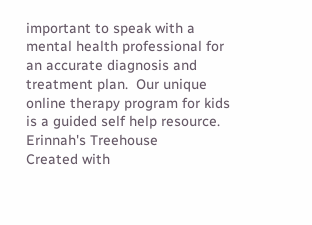important to speak with a mental health professional for an accurate diagnosis and treatment plan.  Our unique online therapy program for kids is a guided self help resource. Erinnah's Treehouse
Created with